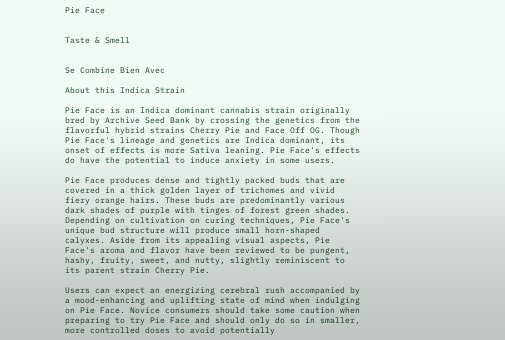Pie Face


Taste & Smell


Se Combine Bien Avec

About this Indica Strain

Pie Face is an Indica dominant cannabis strain originally bred by Archive Seed Bank by crossing the genetics from the flavorful hybrid strains Cherry Pie and Face Off OG. Though Pie Face's lineage and genetics are Indica dominant, its onset of effects is more Sativa leaning. Pie Face's effects do have the potential to induce anxiety in some users.

Pie Face produces dense and tightly packed buds that are covered in a thick golden layer of trichomes and vivid fiery orange hairs. These buds are predominantly various dark shades of purple with tinges of forest green shades. Depending on cultivation on curing techniques, Pie Face's unique bud structure will produce small horn-shaped calyxes. Aside from its appealing visual aspects, Pie Face's aroma and flavor have been reviewed to be pungent, hashy, fruity, sweet, and nutty, slightly reminiscent to its parent strain Cherry Pie.

Users can expect an energizing cerebral rush accompanied by a mood-enhancing and uplifting state of mind when indulging on Pie Face. Novice consumers should take some caution when preparing to try Pie Face and should only do so in smaller, more controlled doses to avoid potentially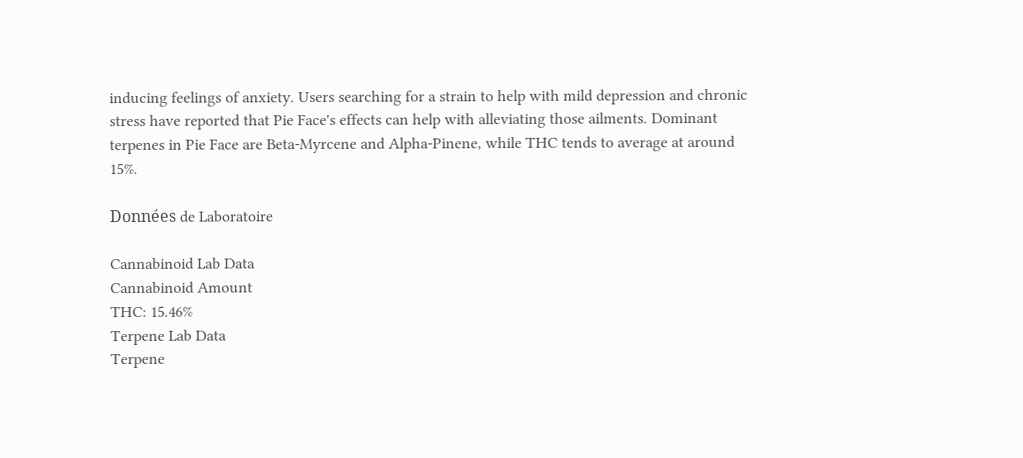inducing feelings of anxiety. Users searching for a strain to help with mild depression and chronic stress have reported that Pie Face's effects can help with alleviating those ailments. Dominant terpenes in Pie Face are Beta-Myrcene and Alpha-Pinene, while THC tends to average at around 15%.

Données de Laboratoire

Cannabinoid Lab Data
Cannabinoid Amount
THC: 15.46%
Terpene Lab Data
Terpene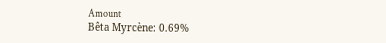Amount
Bêta Myrcène: 0.69%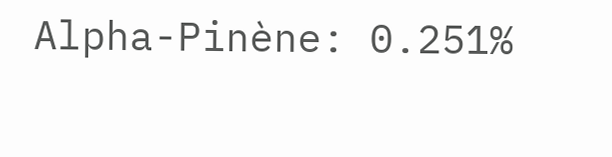Alpha-Pinène: 0.251%